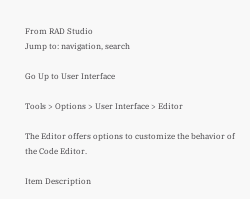From RAD Studio
Jump to: navigation, search

Go Up to User Interface

Tools > Options > User Interface > Editor

The Editor offers options to customize the behavior of the Code Editor.

Item Description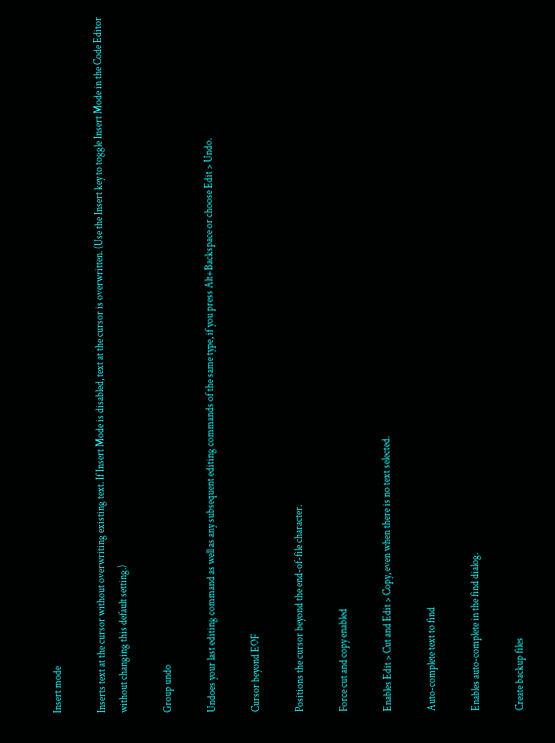Insert mode

Inserts text at the cursor without overwriting existing text. If Insert Mode is disabled, text at the cursor is overwritten. (Use the Insert key to toggle Insert Mode in the Code Editor without changing this default setting.)

Group undo

Undoes your last editing command as well as any subsequent editing commands of the same type, if you press Alt+Backspace or choose Edit > Undo.

Cursor beyond EOF

Positions the cursor beyond the end-of-file character.

Force cut and copy enabled

Enables Edit > Cut and Edit > Copy, even when there is no text selected.

Auto-complete text to find

Enables auto-complete in the find dialog.

Create backup files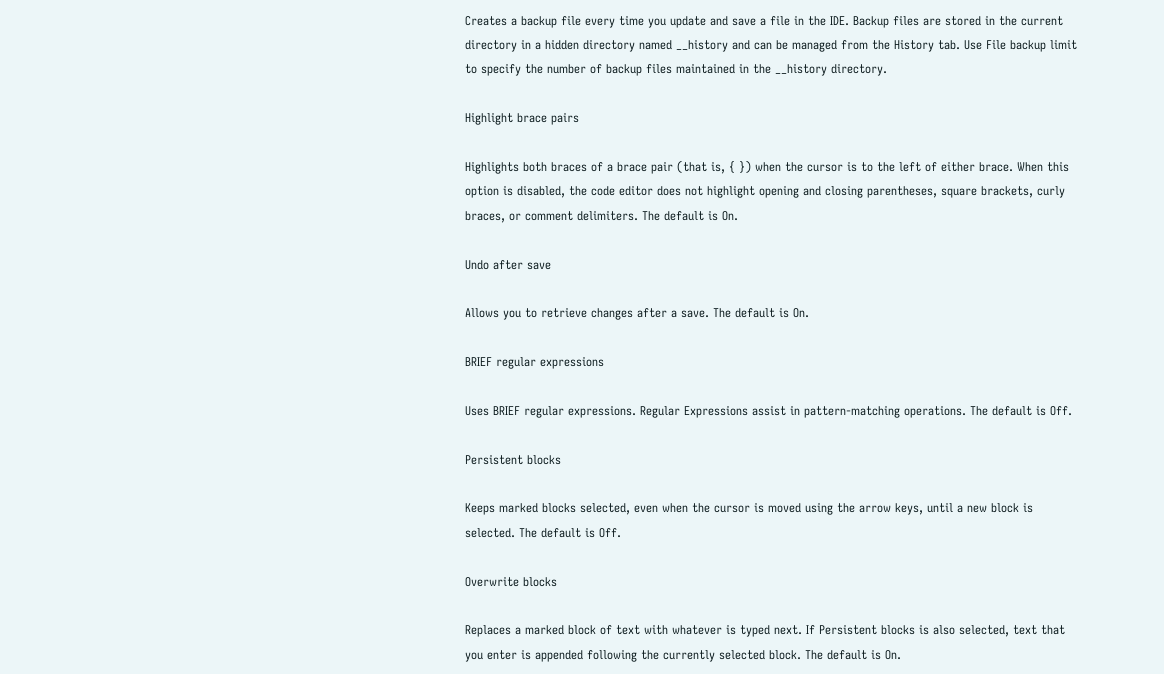Creates a backup file every time you update and save a file in the IDE. Backup files are stored in the current directory in a hidden directory named __history and can be managed from the History tab. Use File backup limit to specify the number of backup files maintained in the __history directory.

Highlight brace pairs

Highlights both braces of a brace pair (that is, { }) when the cursor is to the left of either brace. When this option is disabled, the code editor does not highlight opening and closing parentheses, square brackets, curly braces, or comment delimiters. The default is On.

Undo after save

Allows you to retrieve changes after a save. The default is On.

BRIEF regular expressions

Uses BRIEF regular expressions. Regular Expressions assist in pattern-matching operations. The default is Off.

Persistent blocks

Keeps marked blocks selected, even when the cursor is moved using the arrow keys, until a new block is selected. The default is Off.

Overwrite blocks

Replaces a marked block of text with whatever is typed next. If Persistent blocks is also selected, text that you enter is appended following the currently selected block. The default is On.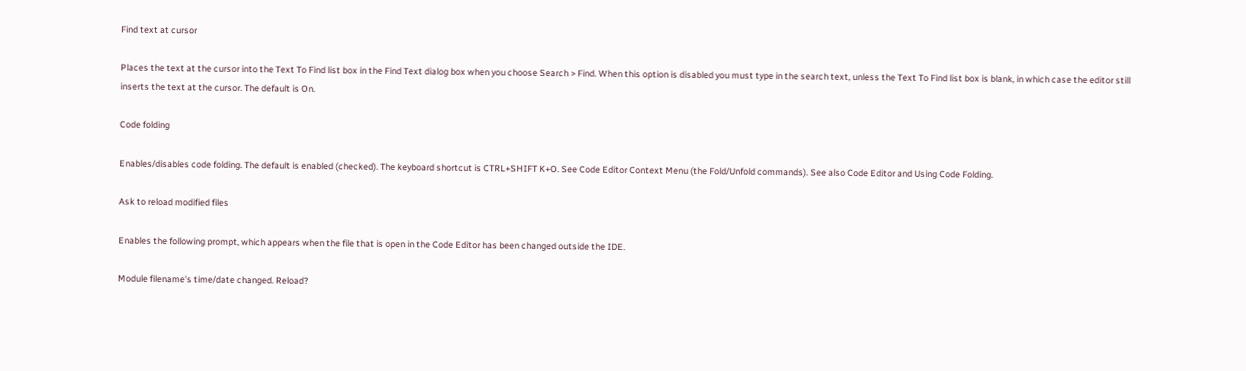Find text at cursor

Places the text at the cursor into the Text To Find list box in the Find Text dialog box when you choose Search > Find. When this option is disabled you must type in the search text, unless the Text To Find list box is blank, in which case the editor still inserts the text at the cursor. The default is On.

Code folding

Enables/disables code folding. The default is enabled (checked). The keyboard shortcut is CTRL+SHIFT K+O. See Code Editor Context Menu (the Fold/Unfold commands). See also Code Editor and Using Code Folding.

Ask to reload modified files

Enables the following prompt, which appears when the file that is open in the Code Editor has been changed outside the IDE.

Module filename's time/date changed. Reload?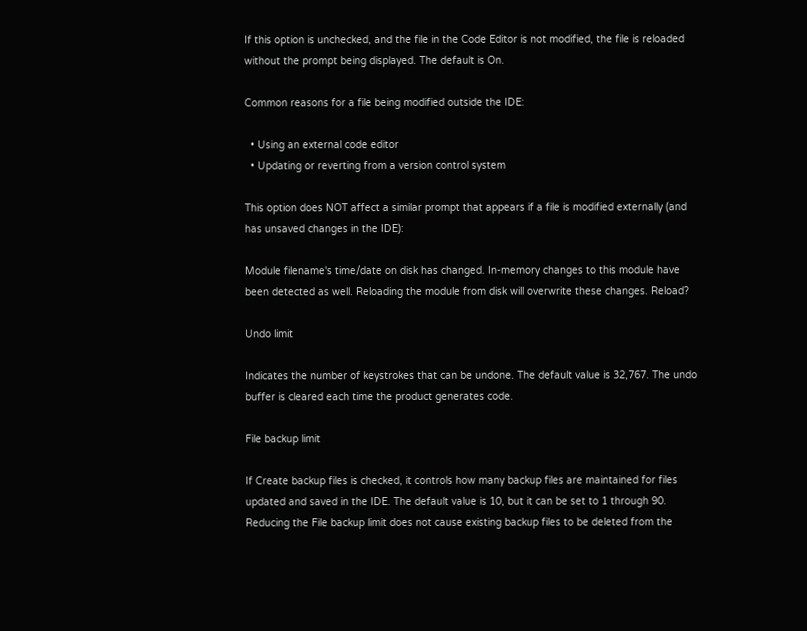If this option is unchecked, and the file in the Code Editor is not modified, the file is reloaded without the prompt being displayed. The default is On.

Common reasons for a file being modified outside the IDE:

  • Using an external code editor
  • Updating or reverting from a version control system

This option does NOT affect a similar prompt that appears if a file is modified externally (and has unsaved changes in the IDE):

Module filename's time/date on disk has changed. In-memory changes to this module have been detected as well. Reloading the module from disk will overwrite these changes. Reload?

Undo limit

Indicates the number of keystrokes that can be undone. The default value is 32,767. The undo buffer is cleared each time the product generates code.

File backup limit

If Create backup files is checked, it controls how many backup files are maintained for files updated and saved in the IDE. The default value is 10, but it can be set to 1 through 90.
Reducing the File backup limit does not cause existing backup files to be deleted from the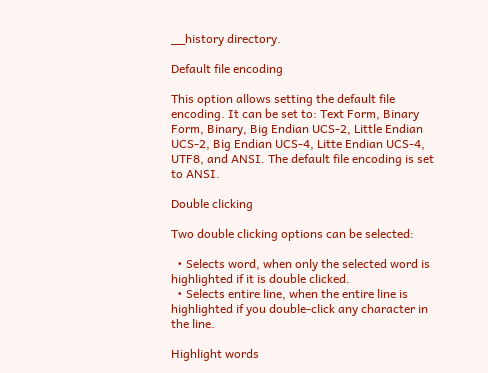__history directory.

Default file encoding

This option allows setting the default file encoding. It can be set to: Text Form, Binary Form, Binary, Big Endian UCS-2, Little Endian UCS-2, Big Endian UCS-4, Litte Endian UCS-4, UTF8, and ANSI. The default file encoding is set to ANSI.

Double clicking

Two double clicking options can be selected:

  • Selects word, when only the selected word is highlighted if it is double clicked.
  • Selects entire line, when the entire line is highlighted if you double-click any character in the line.

Highlight words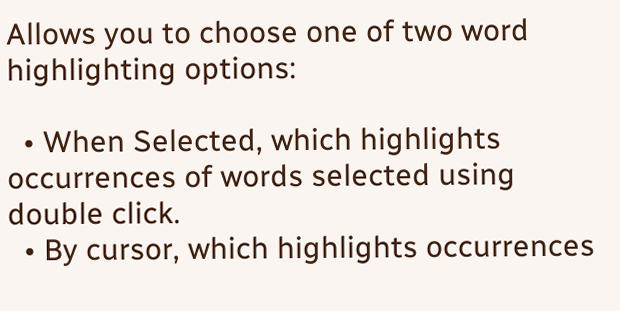Allows you to choose one of two word highlighting options:

  • When Selected, which highlights occurrences of words selected using double click.
  • By cursor, which highlights occurrences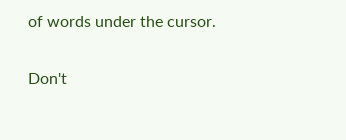of words under the cursor.

Don't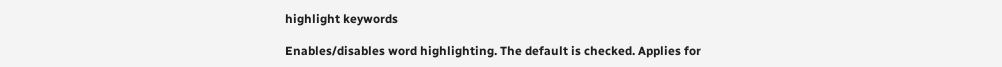highlight keywords

Enables/disables word highlighting. The default is checked. Applies for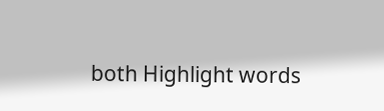both Highlight words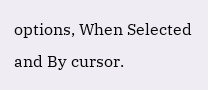options, When Selected and By cursor.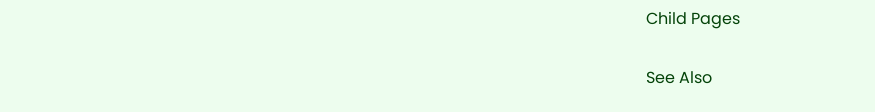Child Pages

See Also